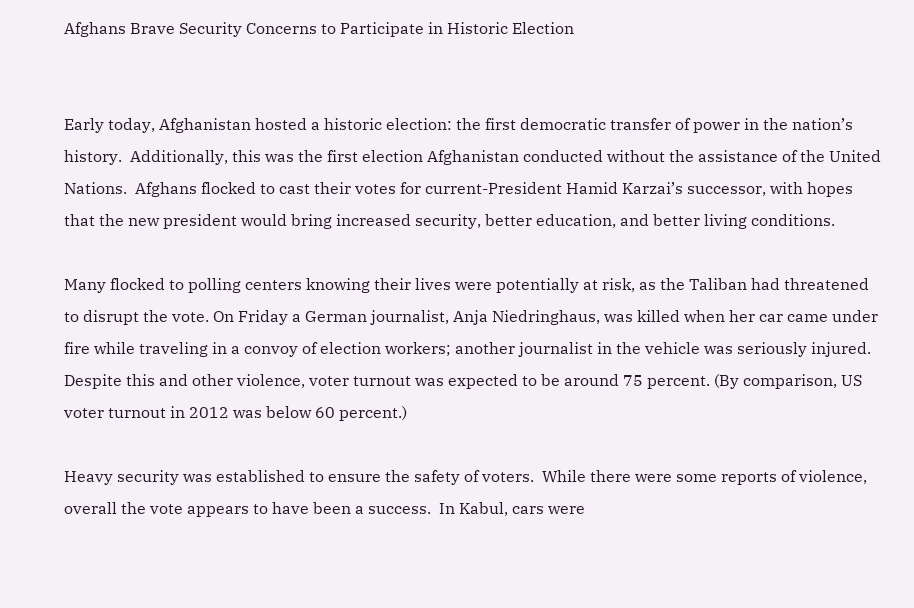Afghans Brave Security Concerns to Participate in Historic Election


Early today, Afghanistan hosted a historic election: the first democratic transfer of power in the nation’s history.  Additionally, this was the first election Afghanistan conducted without the assistance of the United Nations.  Afghans flocked to cast their votes for current-President Hamid Karzai’s successor, with hopes that the new president would bring increased security, better education, and better living conditions.

Many flocked to polling centers knowing their lives were potentially at risk, as the Taliban had threatened to disrupt the vote. On Friday a German journalist, Anja Niedringhaus, was killed when her car came under fire while traveling in a convoy of election workers; another journalist in the vehicle was seriously injured.  Despite this and other violence, voter turnout was expected to be around 75 percent. (By comparison, US voter turnout in 2012 was below 60 percent.)

Heavy security was established to ensure the safety of voters.  While there were some reports of violence, overall the vote appears to have been a success.  In Kabul, cars were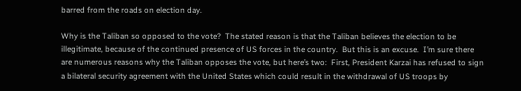barred from the roads on election day.

Why is the Taliban so opposed to the vote?  The stated reason is that the Taliban believes the election to be illegitimate, because of the continued presence of US forces in the country.  But this is an excuse.  I’m sure there are numerous reasons why the Taliban opposes the vote, but here’s two:  First, President Karzai has refused to sign a bilateral security agreement with the United States which could result in the withdrawal of US troops by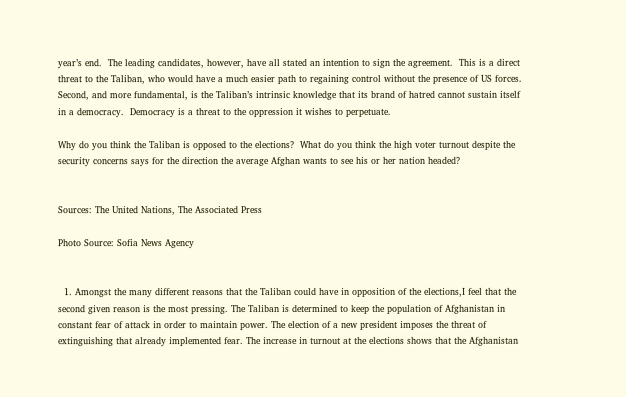year’s end.  The leading candidates, however, have all stated an intention to sign the agreement.  This is a direct threat to the Taliban, who would have a much easier path to regaining control without the presence of US forces.  Second, and more fundamental, is the Taliban’s intrinsic knowledge that its brand of hatred cannot sustain itself in a democracy.  Democracy is a threat to the oppression it wishes to perpetuate.

Why do you think the Taliban is opposed to the elections?  What do you think the high voter turnout despite the security concerns says for the direction the average Afghan wants to see his or her nation headed?


Sources: The United Nations, The Associated Press

Photo Source: Sofia News Agency


  1. Amongst the many different reasons that the Taliban could have in opposition of the elections,I feel that the second given reason is the most pressing. The Taliban is determined to keep the population of Afghanistan in constant fear of attack in order to maintain power. The election of a new president imposes the threat of extinguishing that already implemented fear. The increase in turnout at the elections shows that the Afghanistan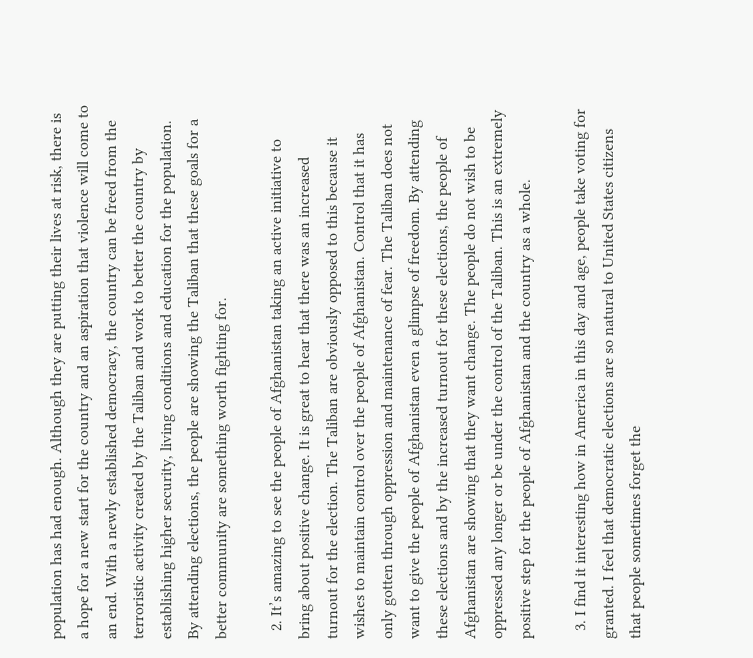population has had enough. Although they are putting their lives at risk, there is a hope for a new start for the country and an aspiration that violence will come to an end. With a newly established democracy, the country can be freed from the terroristic activity created by the Taliban and work to better the country by establishing higher security, living conditions and education for the population. By attending elections, the people are showing the Taliban that these goals for a better community are something worth fighting for.

  2. It’s amazing to see the people of Afghanistan taking an active initiative to bring about positive change. It is great to hear that there was an increased turnout for the election. The Taliban are obviously opposed to this because it wishes to maintain control over the people of Afghanistan. Control that it has only gotten through oppression and maintenance of fear. The Taliban does not want to give the people of Afghanistan even a glimpse of freedom. By attending these elections and by the increased turnout for these elections, the people of Afghanistan are showing that they want change. The people do not wish to be oppressed any longer or be under the control of the Taliban. This is an extremely positive step for the people of Afghanistan and the country as a whole.

  3. I find it interesting how in America in this day and age, people take voting for granted. I feel that democratic elections are so natural to United States citizens that people sometimes forget the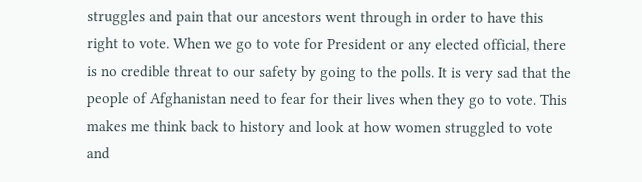struggles and pain that our ancestors went through in order to have this right to vote. When we go to vote for President or any elected official, there is no credible threat to our safety by going to the polls. It is very sad that the people of Afghanistan need to fear for their lives when they go to vote. This makes me think back to history and look at how women struggled to vote and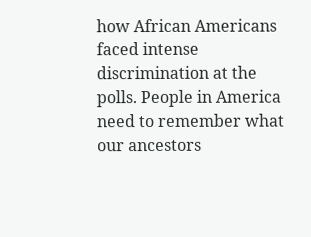how African Americans faced intense discrimination at the polls. People in America need to remember what our ancestors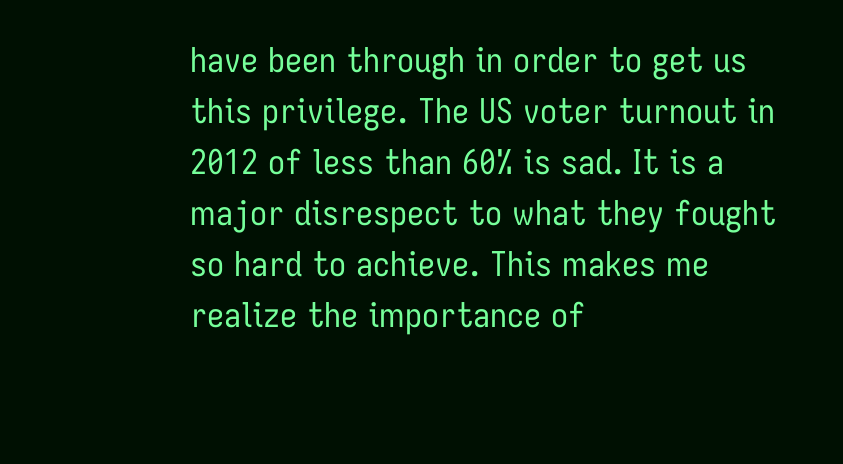have been through in order to get us this privilege. The US voter turnout in 2012 of less than 60% is sad. It is a major disrespect to what they fought so hard to achieve. This makes me realize the importance of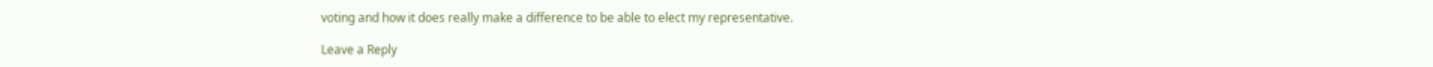voting and how it does really make a difference to be able to elect my representative.

Leave a Reply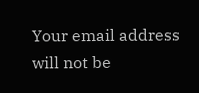Your email address will not be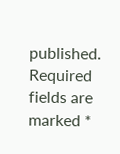published. Required fields are marked *